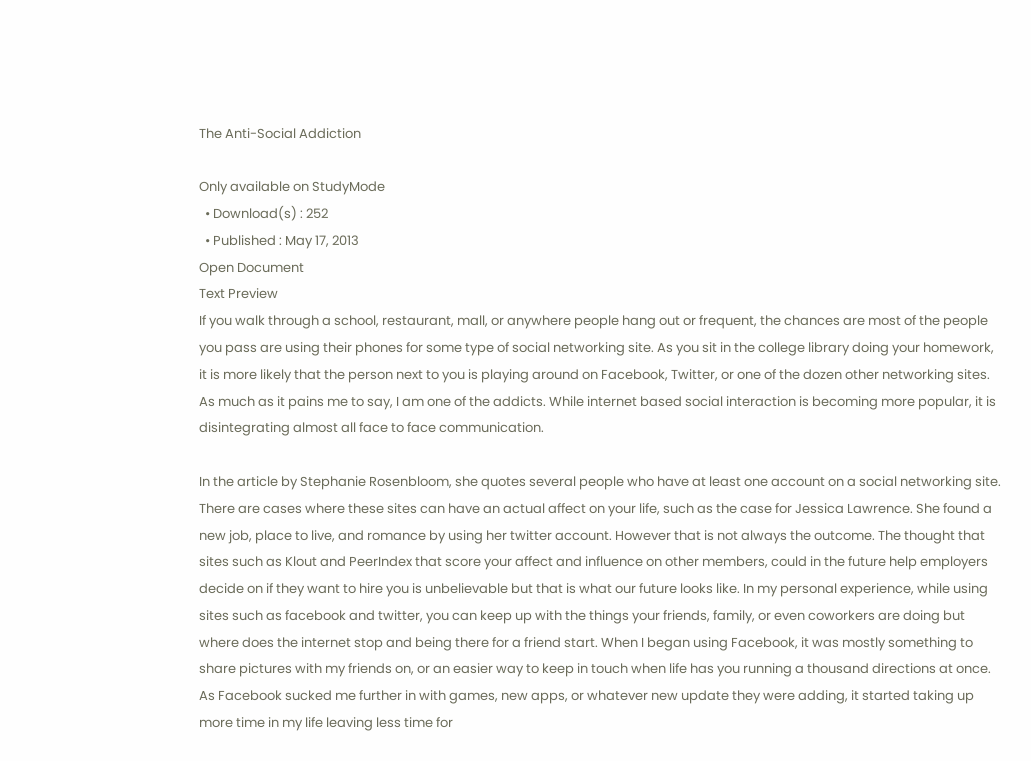The Anti-Social Addiction

Only available on StudyMode
  • Download(s) : 252
  • Published : May 17, 2013
Open Document
Text Preview
If you walk through a school, restaurant, mall, or anywhere people hang out or frequent, the chances are most of the people you pass are using their phones for some type of social networking site. As you sit in the college library doing your homework, it is more likely that the person next to you is playing around on Facebook, Twitter, or one of the dozen other networking sites. As much as it pains me to say, I am one of the addicts. While internet based social interaction is becoming more popular, it is disintegrating almost all face to face communication.

In the article by Stephanie Rosenbloom, she quotes several people who have at least one account on a social networking site. There are cases where these sites can have an actual affect on your life, such as the case for Jessica Lawrence. She found a new job, place to live, and romance by using her twitter account. However that is not always the outcome. The thought that sites such as Klout and PeerIndex that score your affect and influence on other members, could in the future help employers decide on if they want to hire you is unbelievable but that is what our future looks like. In my personal experience, while using sites such as facebook and twitter, you can keep up with the things your friends, family, or even coworkers are doing but where does the internet stop and being there for a friend start. When I began using Facebook, it was mostly something to share pictures with my friends on, or an easier way to keep in touch when life has you running a thousand directions at once. As Facebook sucked me further in with games, new apps, or whatever new update they were adding, it started taking up more time in my life leaving less time for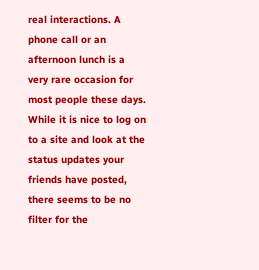real interactions. A phone call or an afternoon lunch is a very rare occasion for most people these days. While it is nice to log on to a site and look at the status updates your friends have posted, there seems to be no filter for the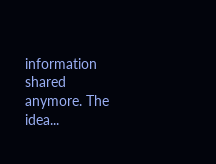information shared anymore. The idea...